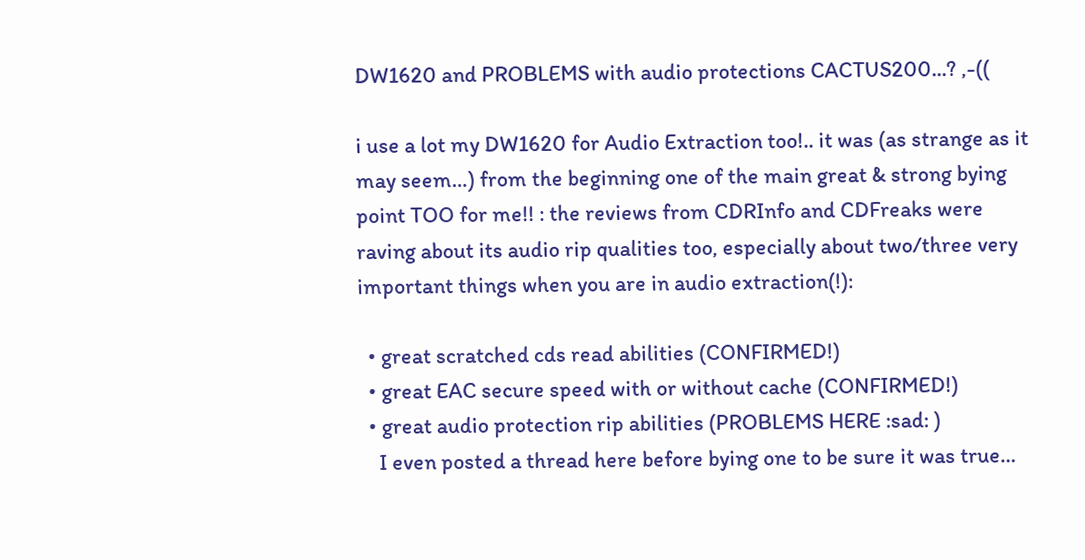DW1620 and PROBLEMS with audio protections CACTUS200...? ,-((

i use a lot my DW1620 for Audio Extraction too!.. it was (as strange as it may seem…) from the beginning one of the main great & strong bying point TOO for me!! : the reviews from CDRInfo and CDFreaks were raving about its audio rip qualities too, especially about two/three very important things when you are in audio extraction(!):

  • great scratched cds read abilities (CONFIRMED!)
  • great EAC secure speed with or without cache (CONFIRMED!)
  • great audio protection rip abilities (PROBLEMS HERE :sad: )
    I even posted a thread here before bying one to be sure it was true…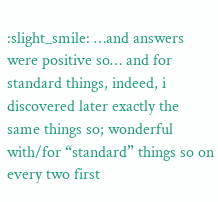:slight_smile: …and answers were positive so… and for standard things, indeed, i discovered later exactly the same things so; wonderful with/for “standard” things so on every two first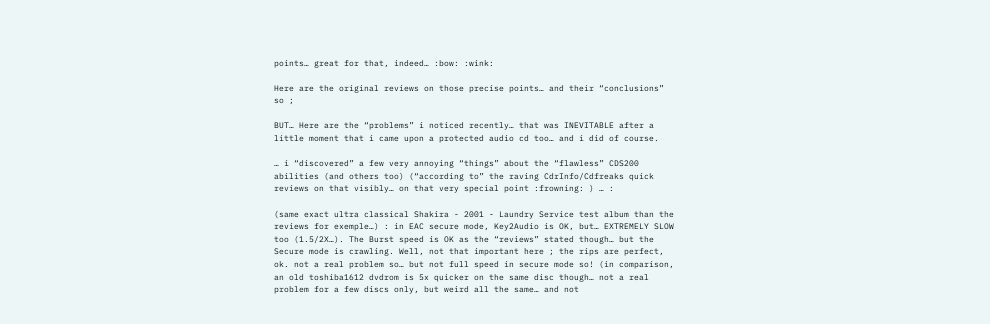points… great for that, indeed… :bow: :wink:

Here are the original reviews on those precise points… and their “conclusions” so ;

BUT… Here are the “problems” i noticed recently… that was INEVITABLE after a little moment that i came upon a protected audio cd too… and i did of course.

… i “discovered” a few very annoying “things” about the “flawless” CDS200 abilities (and others too) (“according to” the raving CdrInfo/Cdfreaks quick reviews on that visibly… on that very special point :frowning: ) … :

(same exact ultra classical Shakira - 2001 - Laundry Service test album than the reviews for exemple…) : in EAC secure mode, Key2Audio is OK, but… EXTREMELY SLOW too (1.5/2X…). The Burst speed is OK as the “reviews” stated though… but the Secure mode is crawling. Well, not that important here ; the rips are perfect, ok. not a real problem so… but not full speed in secure mode so! (in comparison, an old toshiba1612 dvdrom is 5x quicker on the same disc though… not a real problem for a few discs only, but weird all the same… and not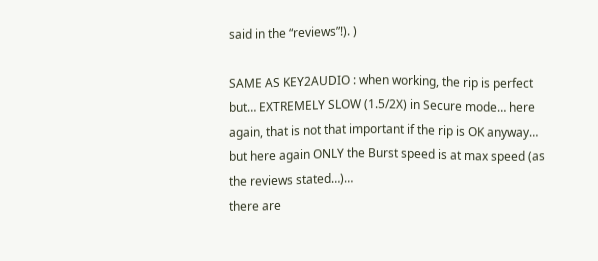said in the “reviews”!). )

SAME AS KEY2AUDIO : when working, the rip is perfect but… EXTREMELY SLOW (1.5/2X) in Secure mode… here again, that is not that important if the rip is OK anyway… but here again ONLY the Burst speed is at max speed (as the reviews stated…)…
there are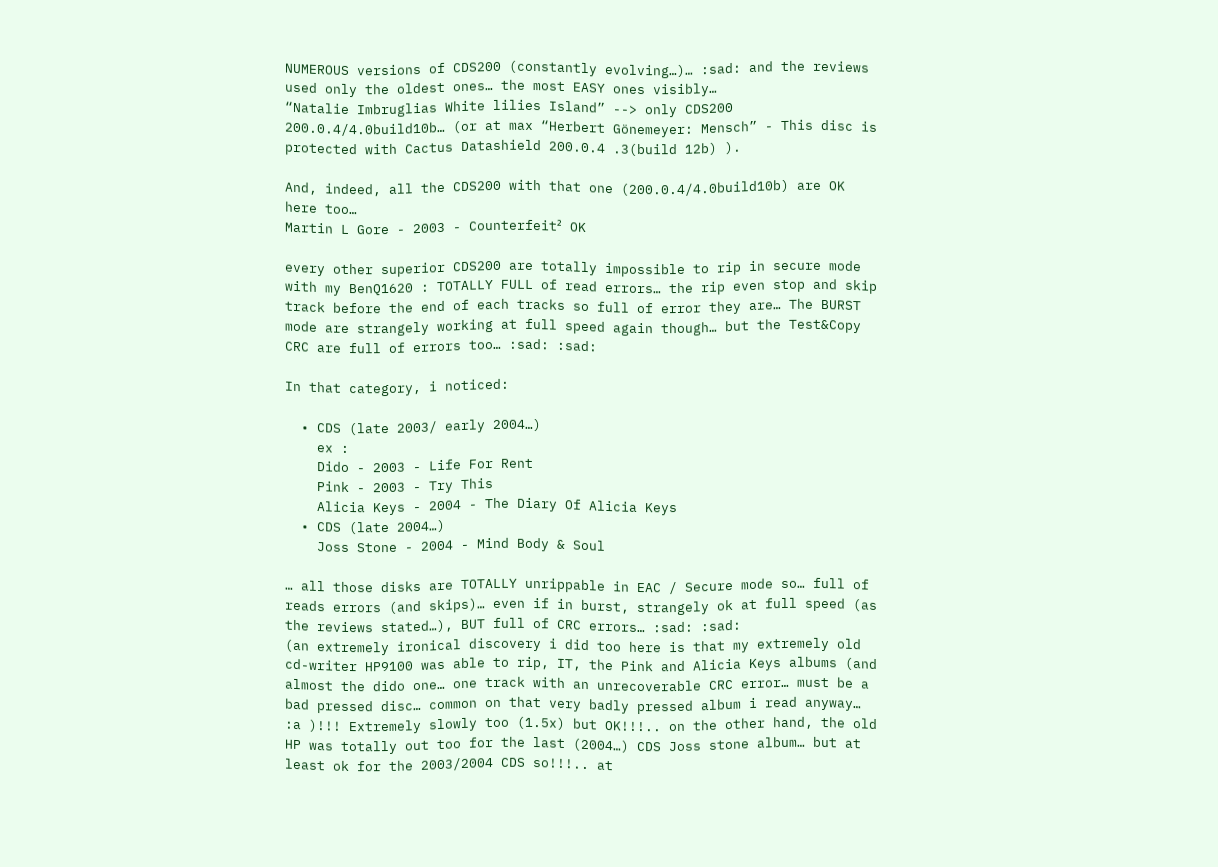NUMEROUS versions of CDS200 (constantly evolving…)… :sad: and the reviews used only the oldest ones… the most EASY ones visibly…
“Natalie Imbruglias White lilies Island” --> only CDS200 200.0.4/4.0build10b… (or at max “Herbert Gönemeyer: Mensch” - This disc is protected with Cactus Datashield 200.0.4 .3(build 12b) ).

And, indeed, all the CDS200 with that one (200.0.4/4.0build10b) are OK here too…
Martin L Gore - 2003 - Counterfeit² OK

every other superior CDS200 are totally impossible to rip in secure mode with my BenQ1620 : TOTALLY FULL of read errors… the rip even stop and skip track before the end of each tracks so full of error they are… The BURST mode are strangely working at full speed again though… but the Test&Copy CRC are full of errors too… :sad: :sad:

In that category, i noticed:

  • CDS (late 2003/ early 2004…)
    ex :
    Dido - 2003 - Life For Rent
    Pink - 2003 - Try This
    Alicia Keys - 2004 - The Diary Of Alicia Keys
  • CDS (late 2004…)
    Joss Stone - 2004 - Mind Body & Soul

… all those disks are TOTALLY unrippable in EAC / Secure mode so… full of reads errors (and skips)… even if in burst, strangely ok at full speed (as the reviews stated…), BUT full of CRC errors… :sad: :sad:
(an extremely ironical discovery i did too here is that my extremely old cd-writer HP9100 was able to rip, IT, the Pink and Alicia Keys albums (and almost the dido one… one track with an unrecoverable CRC error… must be a bad pressed disc… common on that very badly pressed album i read anyway… :a )!!! Extremely slowly too (1.5x) but OK!!!.. on the other hand, the old HP was totally out too for the last (2004…) CDS Joss stone album… but at least ok for the 2003/2004 CDS so!!!.. at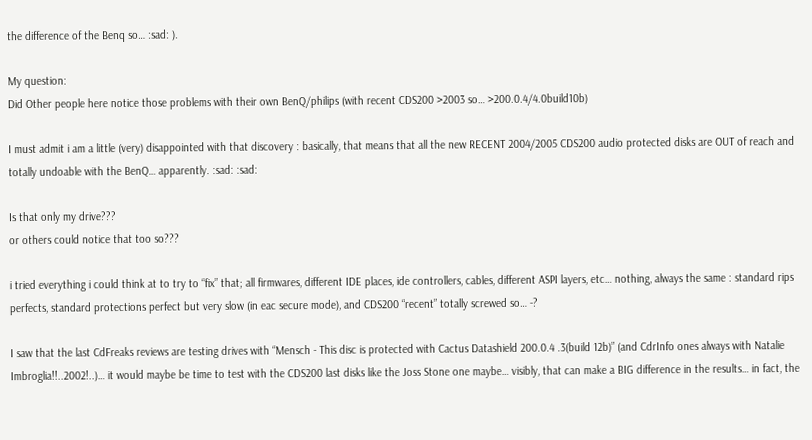the difference of the Benq so… :sad: ).

My question:
Did Other people here notice those problems with their own BenQ/philips (with recent CDS200 >2003 so… >200.0.4/4.0build10b)

I must admit i am a little (very) disappointed with that discovery : basically, that means that all the new RECENT 2004/2005 CDS200 audio protected disks are OUT of reach and totally undoable with the BenQ… apparently. :sad: :sad:

Is that only my drive???
or others could notice that too so???

i tried everything i could think at to try to “fix” that; all firmwares, different IDE places, ide controllers, cables, different ASPI layers, etc… nothing, always the same : standard rips perfects, standard protections perfect but very slow (in eac secure mode), and CDS200 “recent” totally screwed so… -?

I saw that the last CdFreaks reviews are testing drives with “Mensch - This disc is protected with Cactus Datashield 200.0.4 .3(build 12b)” (and CdrInfo ones always with Natalie Imbroglia!!..2002!..)… it would maybe be time to test with the CDS200 last disks like the Joss Stone one maybe… visibly, that can make a BIG difference in the results… in fact, the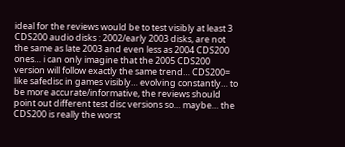ideal for the reviews would be to test visibly at least 3 CDS200 audio disks : 2002/early 2003 disks, are not the same as late 2003 and even less as 2004 CDS200 ones… i can only imagine that the 2005 CDS200 version will follow exactly the same trend… CDS200= like safedisc in games visibly… evolving constantly… to be more accurate/informative, the reviews should point out different test disc versions so… maybe… the CDS200 is really the worst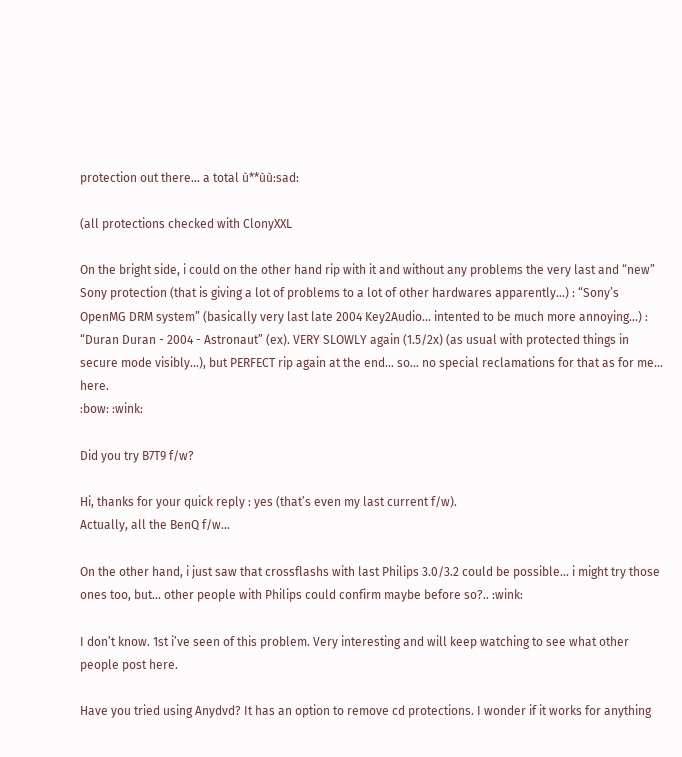protection out there… a total ù**ùù:sad:

(all protections checked with ClonyXXL

On the bright side, i could on the other hand rip with it and without any problems the very last and “new” Sony protection (that is giving a lot of problems to a lot of other hardwares apparently…) : “Sony’s OpenMG DRM system” (basically very last late 2004 Key2Audio… intented to be much more annoying…) : “Duran Duran - 2004 - Astronaut” (ex). VERY SLOWLY again (1.5/2x) (as usual with protected things in secure mode visibly…), but PERFECT rip again at the end… so… no special reclamations for that as for me… here.
:bow: :wink:

Did you try B7T9 f/w?

Hi, thanks for your quick reply : yes (that’s even my last current f/w).
Actually, all the BenQ f/w…

On the other hand, i just saw that crossflashs with last Philips 3.0/3.2 could be possible… i might try those ones too, but… other people with Philips could confirm maybe before so?.. :wink:

I don’t know. 1st i’ve seen of this problem. Very interesting and will keep watching to see what other people post here.

Have you tried using Anydvd? It has an option to remove cd protections. I wonder if it works for anything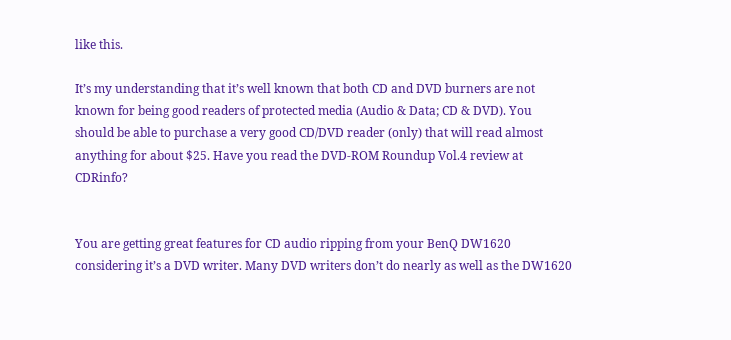like this.

It’s my understanding that it’s well known that both CD and DVD burners are not known for being good readers of protected media (Audio & Data; CD & DVD). You should be able to purchase a very good CD/DVD reader (only) that will read almost anything for about $25. Have you read the DVD-ROM Roundup Vol.4 review at CDRinfo?


You are getting great features for CD audio ripping from your BenQ DW1620 considering it’s a DVD writer. Many DVD writers don’t do nearly as well as the DW1620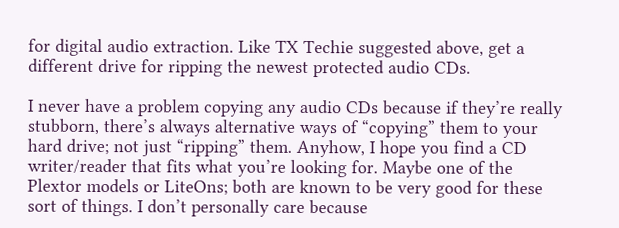for digital audio extraction. Like TX Techie suggested above, get a different drive for ripping the newest protected audio CDs.

I never have a problem copying any audio CDs because if they’re really stubborn, there’s always alternative ways of “copying” them to your hard drive; not just “ripping” them. Anyhow, I hope you find a CD writer/reader that fits what you’re looking for. Maybe one of the Plextor models or LiteOns; both are known to be very good for these sort of things. I don’t personally care because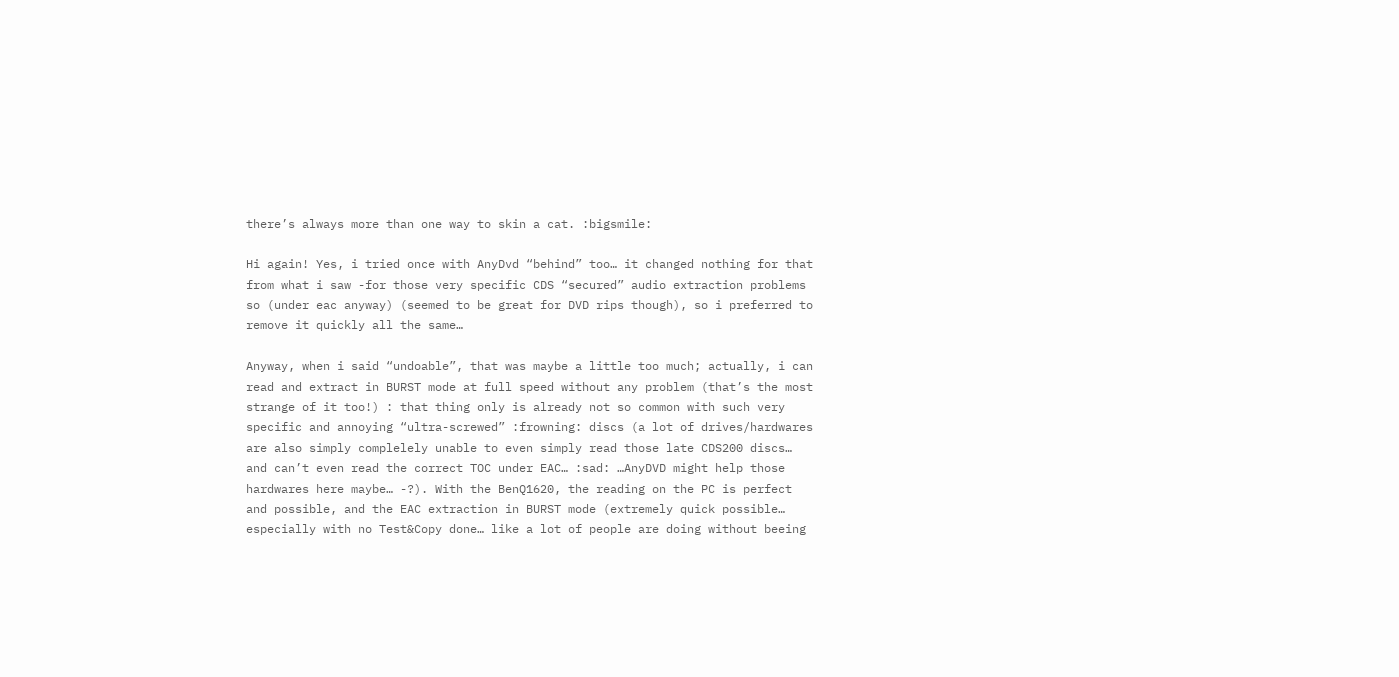there’s always more than one way to skin a cat. :bigsmile:

Hi again! Yes, i tried once with AnyDvd “behind” too… it changed nothing for that from what i saw -for those very specific CDS “secured” audio extraction problems so (under eac anyway) (seemed to be great for DVD rips though), so i preferred to remove it quickly all the same…

Anyway, when i said “undoable”, that was maybe a little too much; actually, i can read and extract in BURST mode at full speed without any problem (that’s the most strange of it too!) : that thing only is already not so common with such very specific and annoying “ultra-screwed” :frowning: discs (a lot of drives/hardwares are also simply complelely unable to even simply read those late CDS200 discs… and can’t even read the correct TOC under EAC… :sad: …AnyDVD might help those hardwares here maybe… -?). With the BenQ1620, the reading on the PC is perfect and possible, and the EAC extraction in BURST mode (extremely quick possible… especially with no Test&Copy done… like a lot of people are doing without beeing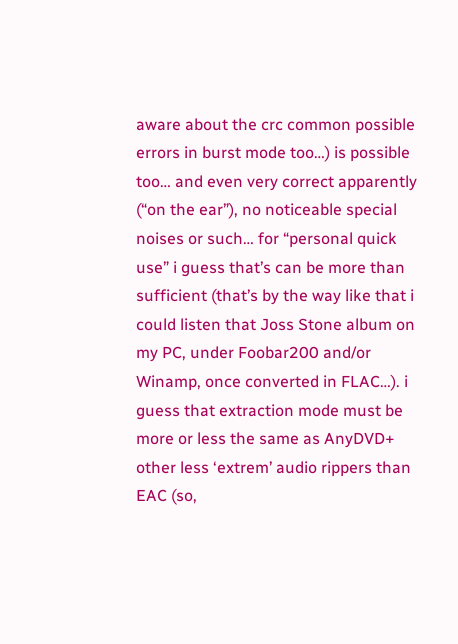aware about the crc common possible errors in burst mode too…) is possible too… and even very correct apparently (“on the ear”), no noticeable special noises or such… for “personal quick use” i guess that’s can be more than sufficient (that’s by the way like that i could listen that Joss Stone album on my PC, under Foobar200 and/or Winamp, once converted in FLAC…). i guess that extraction mode must be more or less the same as AnyDVD+ other less ‘extrem’ audio rippers than EAC (so,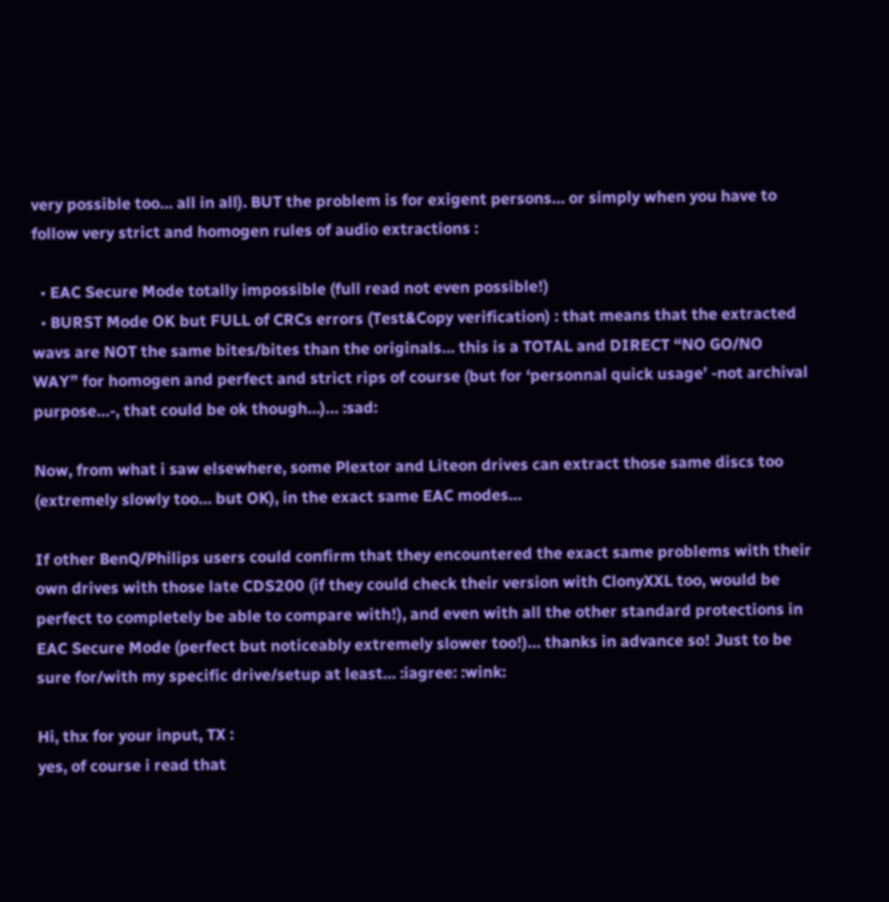very possible too… all in all). BUT the problem is for exigent persons… or simply when you have to follow very strict and homogen rules of audio extractions :

  • EAC Secure Mode totally impossible (full read not even possible!)
  • BURST Mode OK but FULL of CRCs errors (Test&Copy verification) : that means that the extracted wavs are NOT the same bites/bites than the originals… this is a TOTAL and DIRECT “NO GO/NO WAY” for homogen and perfect and strict rips of course (but for ‘personnal quick usage’ -not archival purpose…-, that could be ok though…)… :sad:

Now, from what i saw elsewhere, some Plextor and Liteon drives can extract those same discs too (extremely slowly too… but OK), in the exact same EAC modes…

If other BenQ/Philips users could confirm that they encountered the exact same problems with their own drives with those late CDS200 (if they could check their version with ClonyXXL too, would be perfect to completely be able to compare with!), and even with all the other standard protections in EAC Secure Mode (perfect but noticeably extremely slower too!)… thanks in advance so! Just to be sure for/with my specific drive/setup at least… :iagree: :wink:

Hi, thx for your input, TX :
yes, of course i read that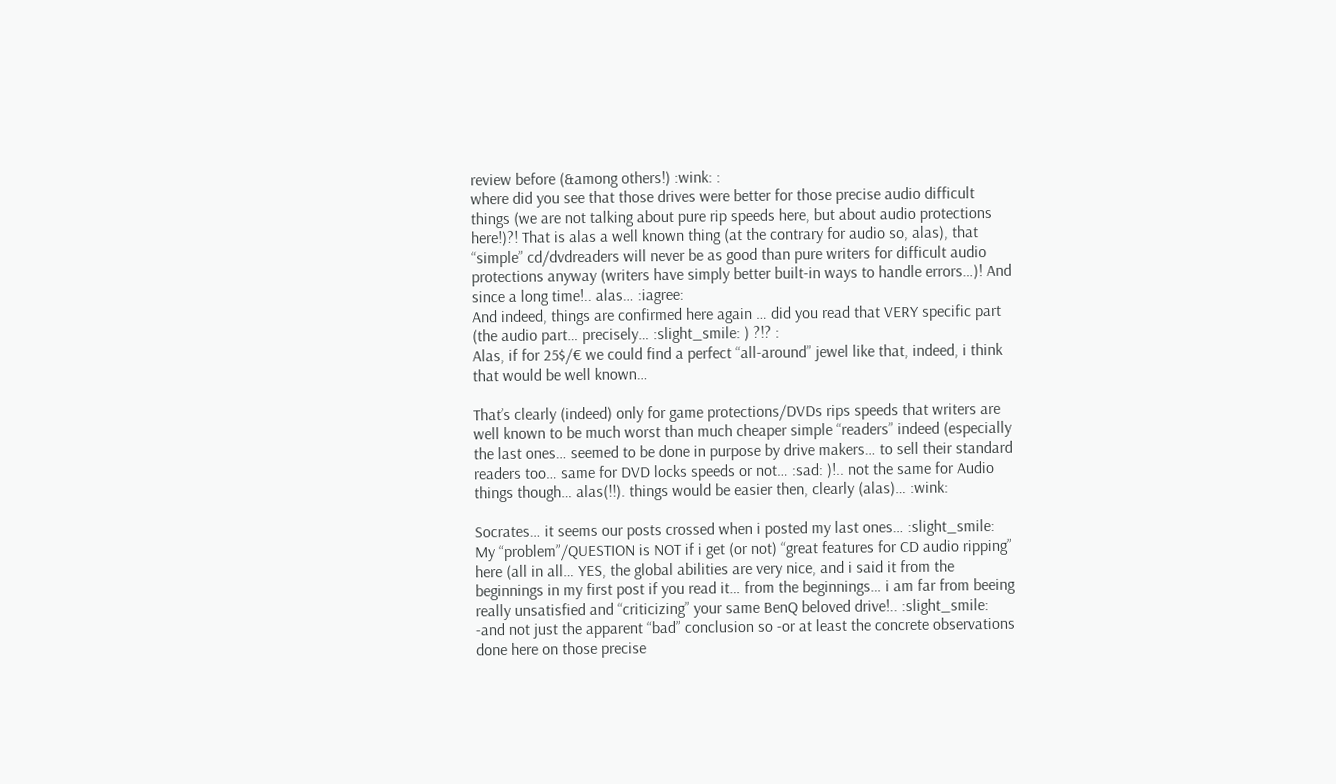review before (&among others!) :wink: :
where did you see that those drives were better for those precise audio difficult things (we are not talking about pure rip speeds here, but about audio protections here!)?! That is alas a well known thing (at the contrary for audio so, alas), that “simple” cd/dvdreaders will never be as good than pure writers for difficult audio protections anyway (writers have simply better built-in ways to handle errors…)! And since a long time!.. alas… :iagree:
And indeed, things are confirmed here again … did you read that VERY specific part (the audio part… precisely… :slight_smile: ) ?!? :
Alas, if for 25$/€ we could find a perfect “all-around” jewel like that, indeed, i think that would be well known…

That’s clearly (indeed) only for game protections/DVDs rips speeds that writers are well known to be much worst than much cheaper simple “readers” indeed (especially the last ones… seemed to be done in purpose by drive makers… to sell their standard readers too… same for DVD locks speeds or not… :sad: )!.. not the same for Audio things though… alas(!!). things would be easier then, clearly (alas)… :wink:

Socrates… it seems our posts crossed when i posted my last ones… :slight_smile:
My “problem”/QUESTION is NOT if i get (or not) “great features for CD audio ripping” here (all in all… YES, the global abilities are very nice, and i said it from the beginnings in my first post if you read it… from the beginnings… i am far from beeing really unsatisfied and “criticizing” your same BenQ beloved drive!.. :slight_smile: -and not just the apparent “bad” conclusion so -or at least the concrete observations done here on those precise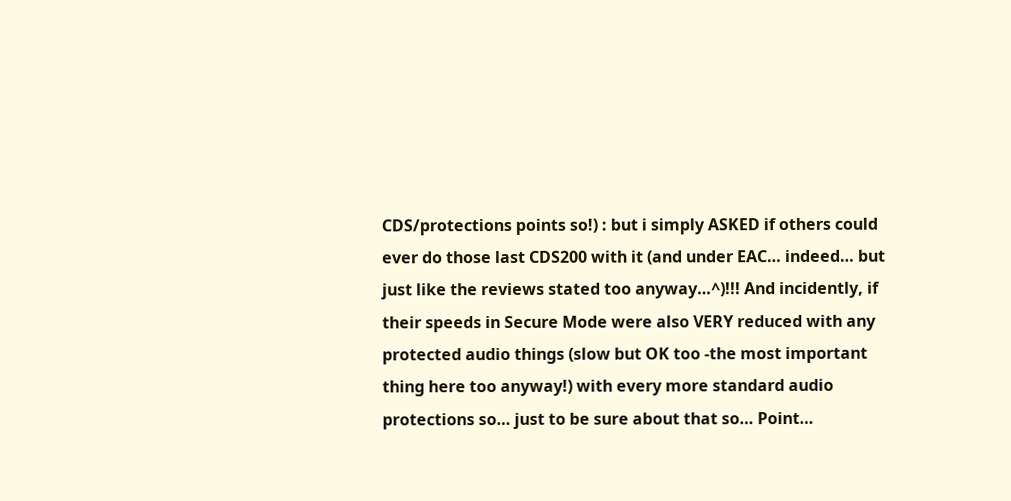CDS/protections points so!) : but i simply ASKED if others could ever do those last CDS200 with it (and under EAC… indeed… but just like the reviews stated too anyway…^)!!! And incidently, if their speeds in Secure Mode were also VERY reduced with any protected audio things (slow but OK too -the most important thing here too anyway!) with every more standard audio protections so… just to be sure about that so… Point…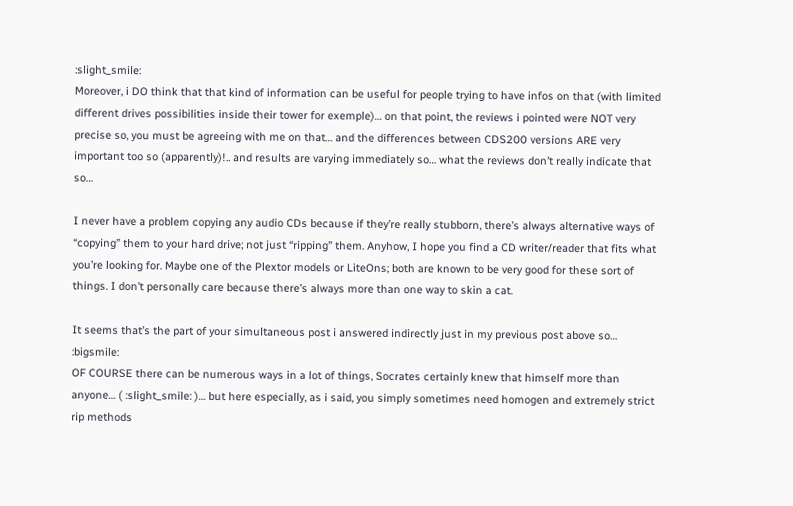:slight_smile:
Moreover, i DO think that that kind of information can be useful for people trying to have infos on that (with limited different drives possibilities inside their tower for exemple)… on that point, the reviews i pointed were NOT very precise so, you must be agreeing with me on that… and the differences between CDS200 versions ARE very important too so (apparently)!.. and results are varying immediately so… what the reviews don’t really indicate that so…

I never have a problem copying any audio CDs because if they’re really stubborn, there’s always alternative ways of “copying” them to your hard drive; not just “ripping” them. Anyhow, I hope you find a CD writer/reader that fits what you’re looking for. Maybe one of the Plextor models or LiteOns; both are known to be very good for these sort of things. I don’t personally care because there’s always more than one way to skin a cat.

It seems that’s the part of your simultaneous post i answered indirectly just in my previous post above so… :bigsmile:
OF COURSE there can be numerous ways in a lot of things, Socrates certainly knew that himself more than anyone… ( :slight_smile: )… but here especially, as i said, you simply sometimes need homogen and extremely strict rip methods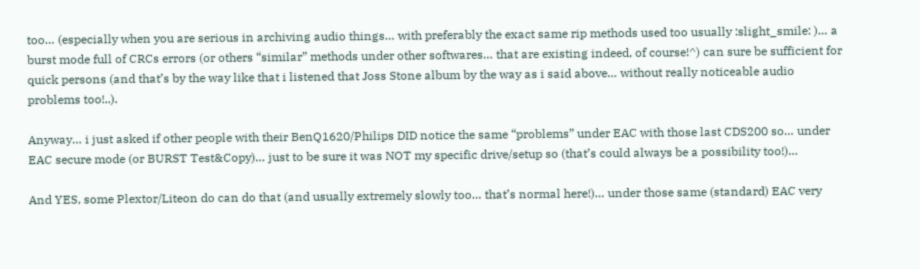too… (especially when you are serious in archiving audio things… with preferably the exact same rip methods used too usually :slight_smile: )… a burst mode full of CRCs errors (or others “similar” methods under other softwares… that are existing indeed, of course!^) can sure be sufficient for quick persons (and that’s by the way like that i listened that Joss Stone album by the way as i said above… without really noticeable audio problems too!..).

Anyway… i just asked if other people with their BenQ1620/Philips DID notice the same “problems” under EAC with those last CDS200 so… under EAC secure mode (or BURST Test&Copy)… just to be sure it was NOT my specific drive/setup so (that’s could always be a possibility too!)…

And YES, some Plextor/Liteon do can do that (and usually extremely slowly too… that’s normal here!)… under those same (standard) EAC very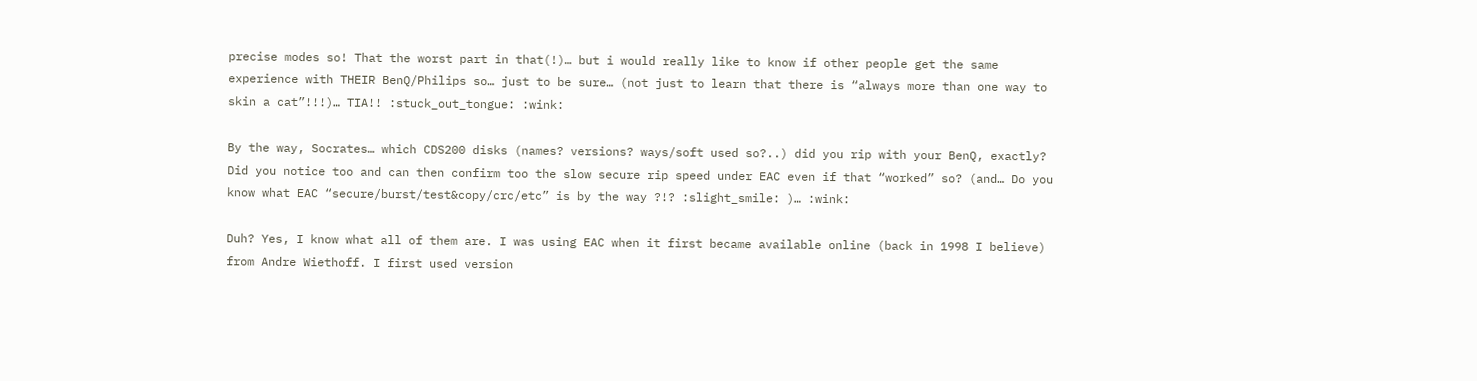precise modes so! That the worst part in that(!)… but i would really like to know if other people get the same experience with THEIR BenQ/Philips so… just to be sure… (not just to learn that there is “always more than one way to skin a cat”!!!)… TIA!! :stuck_out_tongue: :wink:

By the way, Socrates… which CDS200 disks (names? versions? ways/soft used so?..) did you rip with your BenQ, exactly? Did you notice too and can then confirm too the slow secure rip speed under EAC even if that “worked” so? (and… Do you know what EAC “secure/burst/test&copy/crc/etc” is by the way ?!? :slight_smile: )… :wink:

Duh? Yes, I know what all of them are. I was using EAC when it first became available online (back in 1998 I believe) from Andre Wiethoff. I first used version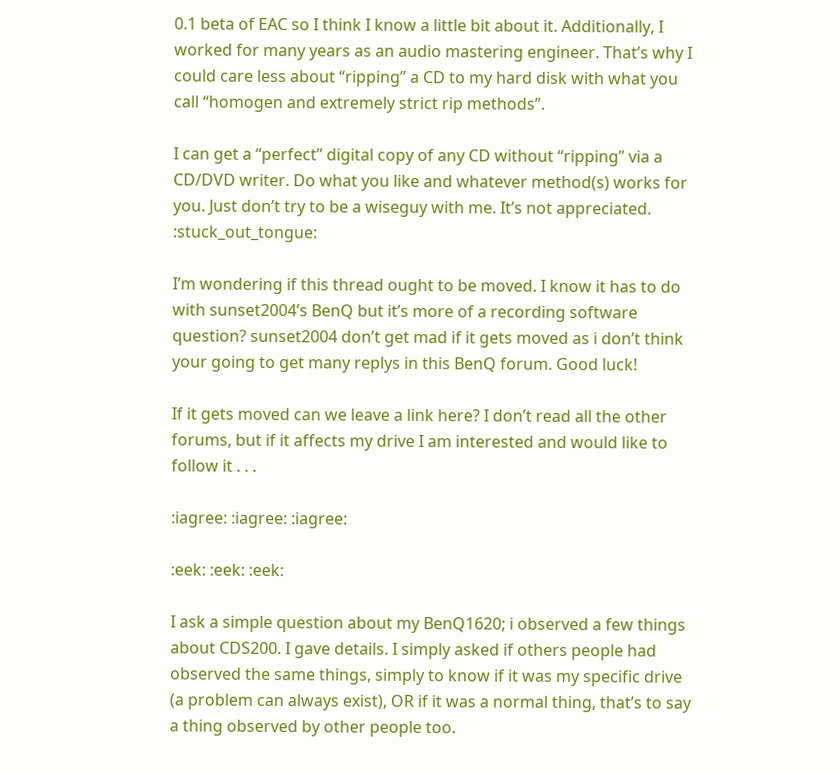0.1 beta of EAC so I think I know a little bit about it. Additionally, I worked for many years as an audio mastering engineer. That’s why I could care less about “ripping” a CD to my hard disk with what you call “homogen and extremely strict rip methods”.

I can get a “perfect” digital copy of any CD without “ripping” via a CD/DVD writer. Do what you like and whatever method(s) works for you. Just don’t try to be a wiseguy with me. It’s not appreciated. :stuck_out_tongue:

I’m wondering if this thread ought to be moved. I know it has to do with sunset2004’s BenQ but it’s more of a recording software question? sunset2004 don’t get mad if it gets moved as i don’t think your going to get many replys in this BenQ forum. Good luck!

If it gets moved can we leave a link here? I don’t read all the other forums, but if it affects my drive I am interested and would like to follow it . . .

:iagree: :iagree: :iagree:

:eek: :eek: :eek:

I ask a simple question about my BenQ1620; i observed a few things about CDS200. I gave details. I simply asked if others people had observed the same things, simply to know if it was my specific drive (a problem can always exist), OR if it was a normal thing, that’s to say a thing observed by other people too.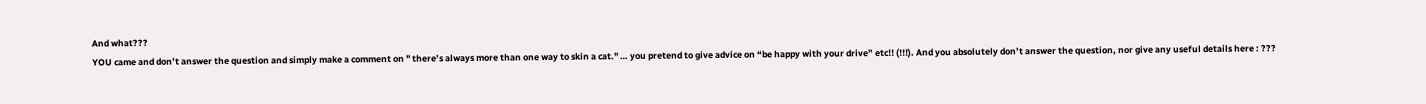And what???
YOU came and don’t answer the question and simply make a comment on " there’s always more than one way to skin a cat." … you pretend to give advice on “be happy with your drive” etc!! (!!!). And you absolutely don’t answer the question, nor give any useful details here : ???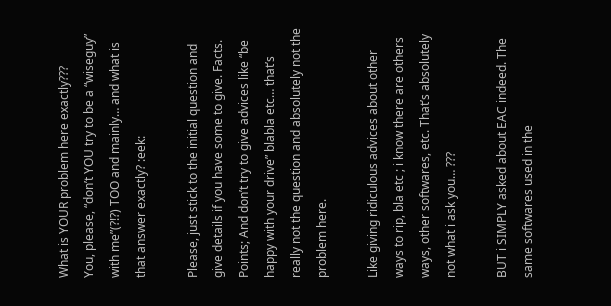What is YOUR problem here exactly???
You, please, “don’t YOU try to be a “wiseguy” with me”(?!?) TOO and mainly… and what is that answer exactly? :eek:

Please, just stick to the initial question and give details if you have some to give. Facts. Points; And don’t try to give advices like “be happy with your drive” blabla etc… that’s really not the question and absolutely not the problem here.

Like giving ridiculous advices about other ways to rip, bla etc ; i know there are others ways, other softwares, etc. That’s absolutely not what i ask you… ???

BUT i SIMPLY asked about EAC indeed. The same softwares used in the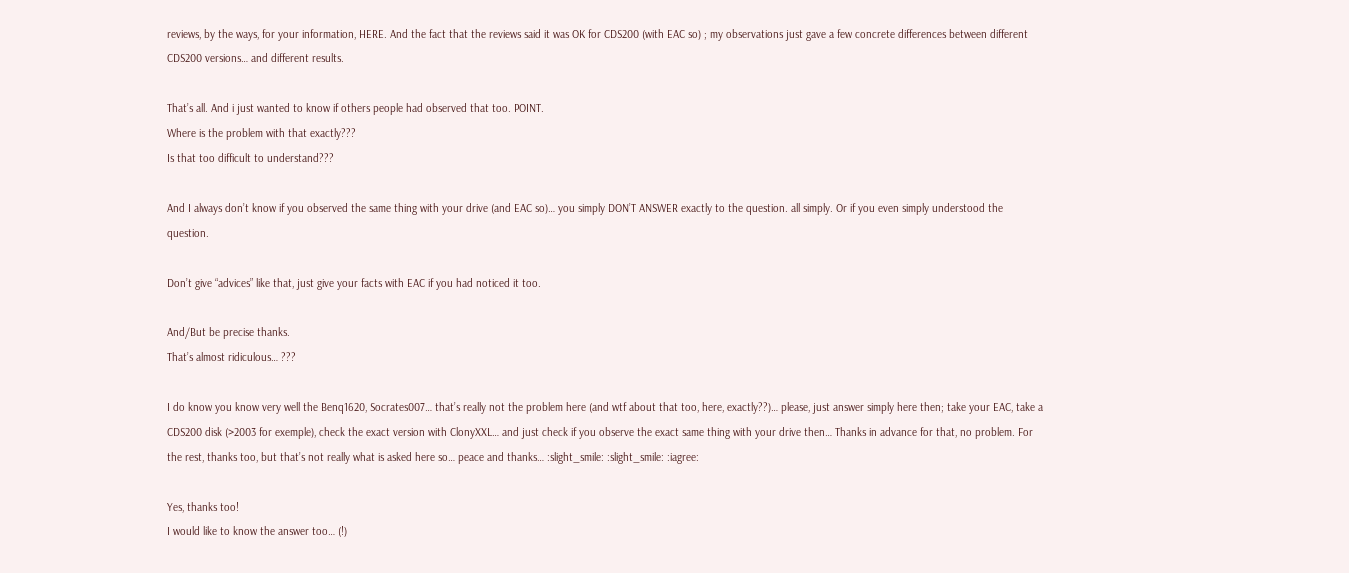reviews, by the ways, for your information, HERE. And the fact that the reviews said it was OK for CDS200 (with EAC so) ; my observations just gave a few concrete differences between different CDS200 versions… and different results.

That’s all. And i just wanted to know if others people had observed that too. POINT.
Where is the problem with that exactly???
Is that too difficult to understand???

And I always don’t know if you observed the same thing with your drive (and EAC so)… you simply DON’T ANSWER exactly to the question. all simply. Or if you even simply understood the question.

Don’t give “advices” like that, just give your facts with EAC if you had noticed it too.

And/But be precise thanks.
That’s almost ridiculous… ???

I do know you know very well the Benq1620, Socrates007… that’s really not the problem here (and wtf about that too, here, exactly??)… please, just answer simply here then; take your EAC, take a CDS200 disk (>2003 for exemple), check the exact version with ClonyXXL… and just check if you observe the exact same thing with your drive then… Thanks in advance for that, no problem. For the rest, thanks too, but that’s not really what is asked here so… peace and thanks… :slight_smile: :slight_smile: :iagree:

Yes, thanks too!
I would like to know the answer too… (!)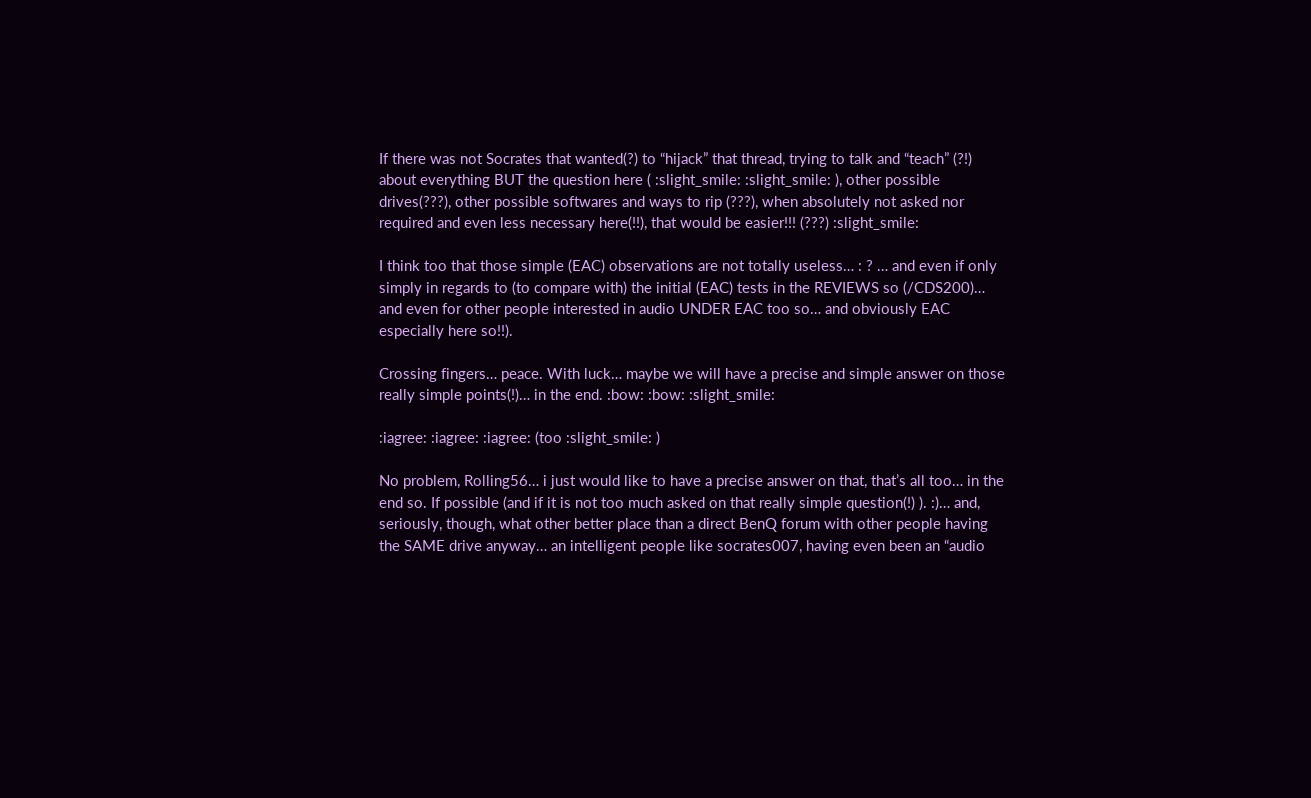If there was not Socrates that wanted(?) to “hijack” that thread, trying to talk and “teach” (?!) about everything BUT the question here ( :slight_smile: :slight_smile: ), other possible drives(???), other possible softwares and ways to rip (???), when absolutely not asked nor required and even less necessary here(!!), that would be easier!!! (???) :slight_smile:

I think too that those simple (EAC) observations are not totally useless… : ? … and even if only simply in regards to (to compare with) the initial (EAC) tests in the REVIEWS so (/CDS200)… and even for other people interested in audio UNDER EAC too so… and obviously EAC especially here so!!).

Crossing fingers… peace. With luck… maybe we will have a precise and simple answer on those really simple points(!)… in the end. :bow: :bow: :slight_smile:

:iagree: :iagree: :iagree: (too :slight_smile: )

No problem, Rolling56… i just would like to have a precise answer on that, that’s all too… in the end so. If possible (and if it is not too much asked on that really simple question(!) ). :)… and, seriously, though, what other better place than a direct BenQ forum with other people having the SAME drive anyway… an intelligent people like socrates007, having even been an “audio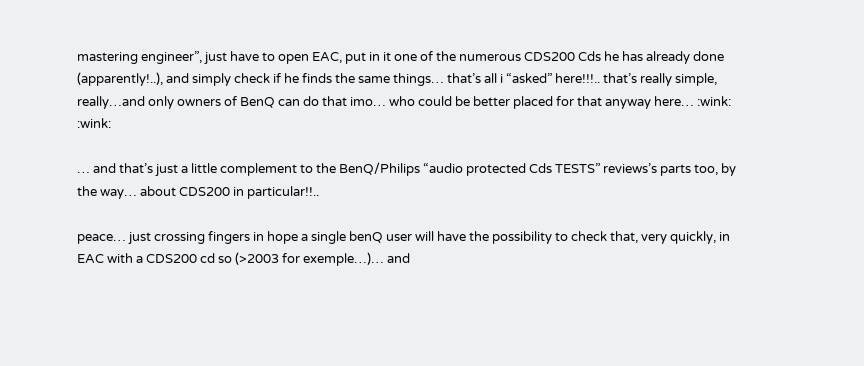mastering engineer”, just have to open EAC, put in it one of the numerous CDS200 Cds he has already done (apparently!..), and simply check if he finds the same things… that’s all i “asked” here!!!.. that’s really simple, really…and only owners of BenQ can do that imo… who could be better placed for that anyway here… :wink: :wink:

… and that’s just a little complement to the BenQ/Philips “audio protected Cds TESTS” reviews’s parts too, by the way… about CDS200 in particular!!..

peace… just crossing fingers in hope a single benQ user will have the possibility to check that, very quickly, in EAC with a CDS200 cd so (>2003 for exemple…)… and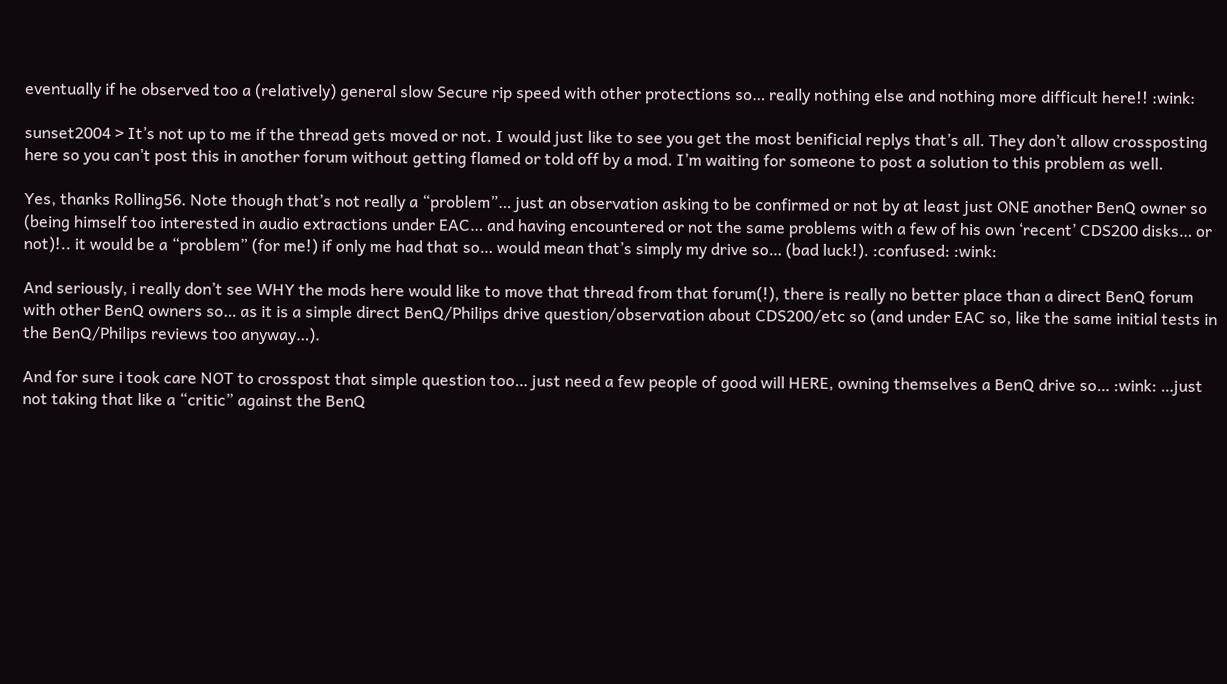eventually if he observed too a (relatively) general slow Secure rip speed with other protections so… really nothing else and nothing more difficult here!! :wink:

sunset2004 > It’s not up to me if the thread gets moved or not. I would just like to see you get the most benificial replys that’s all. They don’t allow crossposting here so you can’t post this in another forum without getting flamed or told off by a mod. I’m waiting for someone to post a solution to this problem as well.

Yes, thanks Rolling56. Note though that’s not really a “problem”… just an observation asking to be confirmed or not by at least just ONE another BenQ owner so (being himself too interested in audio extractions under EAC… and having encountered or not the same problems with a few of his own ‘recent’ CDS200 disks… or not)!.. it would be a “problem” (for me!) if only me had that so… would mean that’s simply my drive so… (bad luck!). :confused: :wink:

And seriously, i really don’t see WHY the mods here would like to move that thread from that forum(!), there is really no better place than a direct BenQ forum with other BenQ owners so… as it is a simple direct BenQ/Philips drive question/observation about CDS200/etc so (and under EAC so, like the same initial tests in the BenQ/Philips reviews too anyway…).

And for sure i took care NOT to crosspost that simple question too… just need a few people of good will HERE, owning themselves a BenQ drive so… :wink: …just not taking that like a “critic” against the BenQ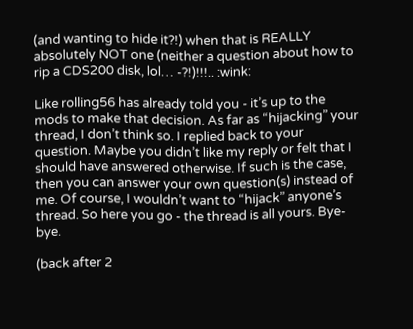(and wanting to hide it?!) when that is REALLY absolutely NOT one (neither a question about how to rip a CDS200 disk, lol… -?!)!!!.. :wink:

Like rolling56 has already told you - it’s up to the mods to make that decision. As far as “hijacking” your thread, I don’t think so. I replied back to your question. Maybe you didn’t like my reply or felt that I should have answered otherwise. If such is the case, then you can answer your own question(s) instead of me. Of course, I wouldn’t want to “hijack” anyone’s thread. So here you go - the thread is all yours. Bye-bye.

(back after 2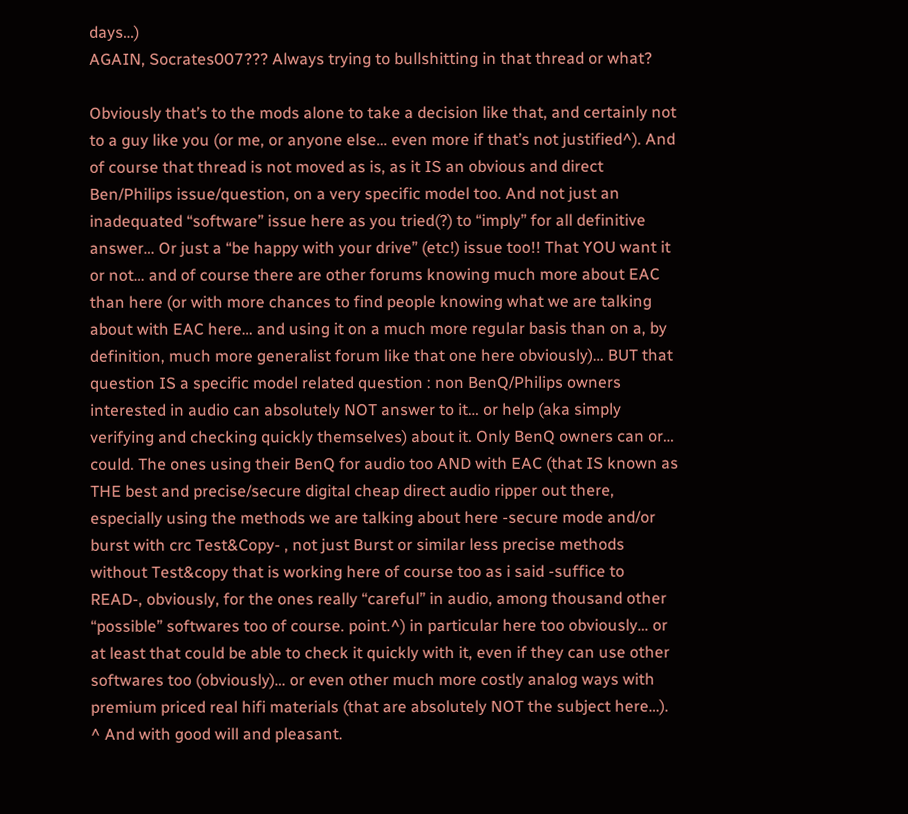days…)
AGAIN, Socrates007??? Always trying to bullshitting in that thread or what?

Obviously that’s to the mods alone to take a decision like that, and certainly not to a guy like you (or me, or anyone else… even more if that’s not justified^). And of course that thread is not moved as is, as it IS an obvious and direct Ben/Philips issue/question, on a very specific model too. And not just an inadequated “software” issue here as you tried(?) to “imply” for all definitive answer… Or just a “be happy with your drive” (etc!) issue too!! That YOU want it or not… and of course there are other forums knowing much more about EAC than here (or with more chances to find people knowing what we are talking about with EAC here… and using it on a much more regular basis than on a, by definition, much more generalist forum like that one here obviously)… BUT that question IS a specific model related question : non BenQ/Philips owners interested in audio can absolutely NOT answer to it… or help (aka simply verifying and checking quickly themselves) about it. Only BenQ owners can or… could. The ones using their BenQ for audio too AND with EAC (that IS known as THE best and precise/secure digital cheap direct audio ripper out there, especially using the methods we are talking about here -secure mode and/or burst with crc Test&Copy- , not just Burst or similar less precise methods without Test&copy that is working here of course too as i said -suffice to READ-, obviously, for the ones really “careful” in audio, among thousand other “possible” softwares too of course. point.^) in particular here too obviously… or at least that could be able to check it quickly with it, even if they can use other softwares too (obviously)… or even other much more costly analog ways with premium priced real hifi materials (that are absolutely NOT the subject here…). ^ And with good will and pleasant.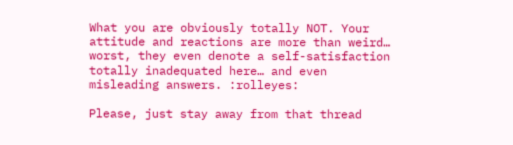What you are obviously totally NOT. Your attitude and reactions are more than weird… worst, they even denote a self-satisfaction totally inadequated here… and even misleading answers. :rolleyes:

Please, just stay away from that thread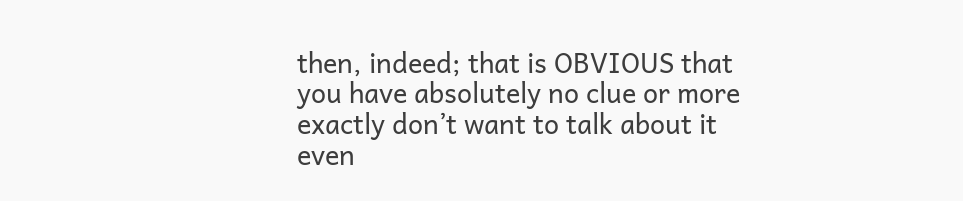then, indeed; that is OBVIOUS that you have absolutely no clue or more exactly don’t want to talk about it even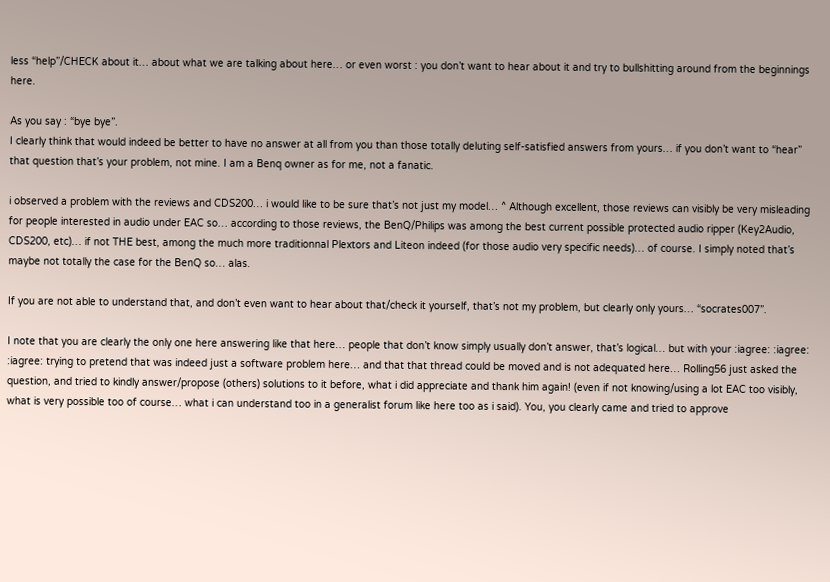less “help”/CHECK about it… about what we are talking about here… or even worst : you don’t want to hear about it and try to bullshitting around from the beginnings here.

As you say : “bye bye”.
I clearly think that would indeed be better to have no answer at all from you than those totally deluting self-satisfied answers from yours… if you don’t want to “hear” that question that’s your problem, not mine. I am a Benq owner as for me, not a fanatic.

i observed a problem with the reviews and CDS200… i would like to be sure that’s not just my model… ^ Although excellent, those reviews can visibly be very misleading for people interested in audio under EAC so… according to those reviews, the BenQ/Philips was among the best current possible protected audio ripper (Key2Audio, CDS200, etc)… if not THE best, among the much more traditionnal Plextors and Liteon indeed (for those audio very specific needs)… of course. I simply noted that’s maybe not totally the case for the BenQ so… alas.

If you are not able to understand that, and don’t even want to hear about that/check it yourself, that’s not my problem, but clearly only yours… “socrates007”.

I note that you are clearly the only one here answering like that here… people that don’t know simply usually don’t answer, that’s logical… but with your :iagree: :iagree: :iagree: trying to pretend that was indeed just a software problem here… and that that thread could be moved and is not adequated here… Rolling56 just asked the question, and tried to kindly answer/propose (others) solutions to it before, what i did appreciate and thank him again! (even if not knowing/using a lot EAC too visibly, what is very possible too of course… what i can understand too in a generalist forum like here too as i said). You, you clearly came and tried to approve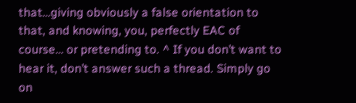that…giving obviously a false orientation to that, and knowing, you, perfectly EAC of course… or pretending to. ^ If you don’t want to hear it, don’t answer such a thread. Simply go on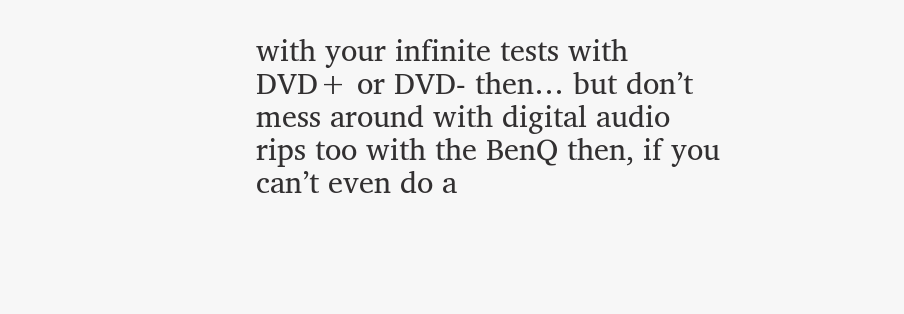with your infinite tests with DVD+ or DVD- then… but don’t mess around with digital audio rips too with the BenQ then, if you can’t even do a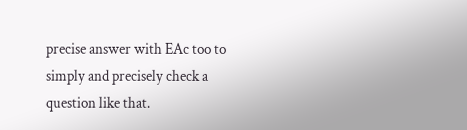precise answer with EAc too to simply and precisely check a question like that.